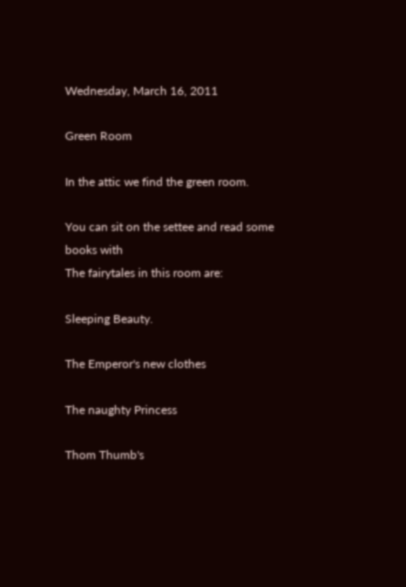Wednesday, March 16, 2011

Green Room

In the attic we find the green room.

You can sit on the settee and read some books with
The fairytales in this room are:

Sleeping Beauty.

The Emperor's new clothes

The naughty Princess

Thom Thumb's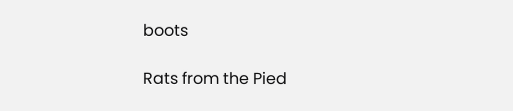boots

Rats from the Pied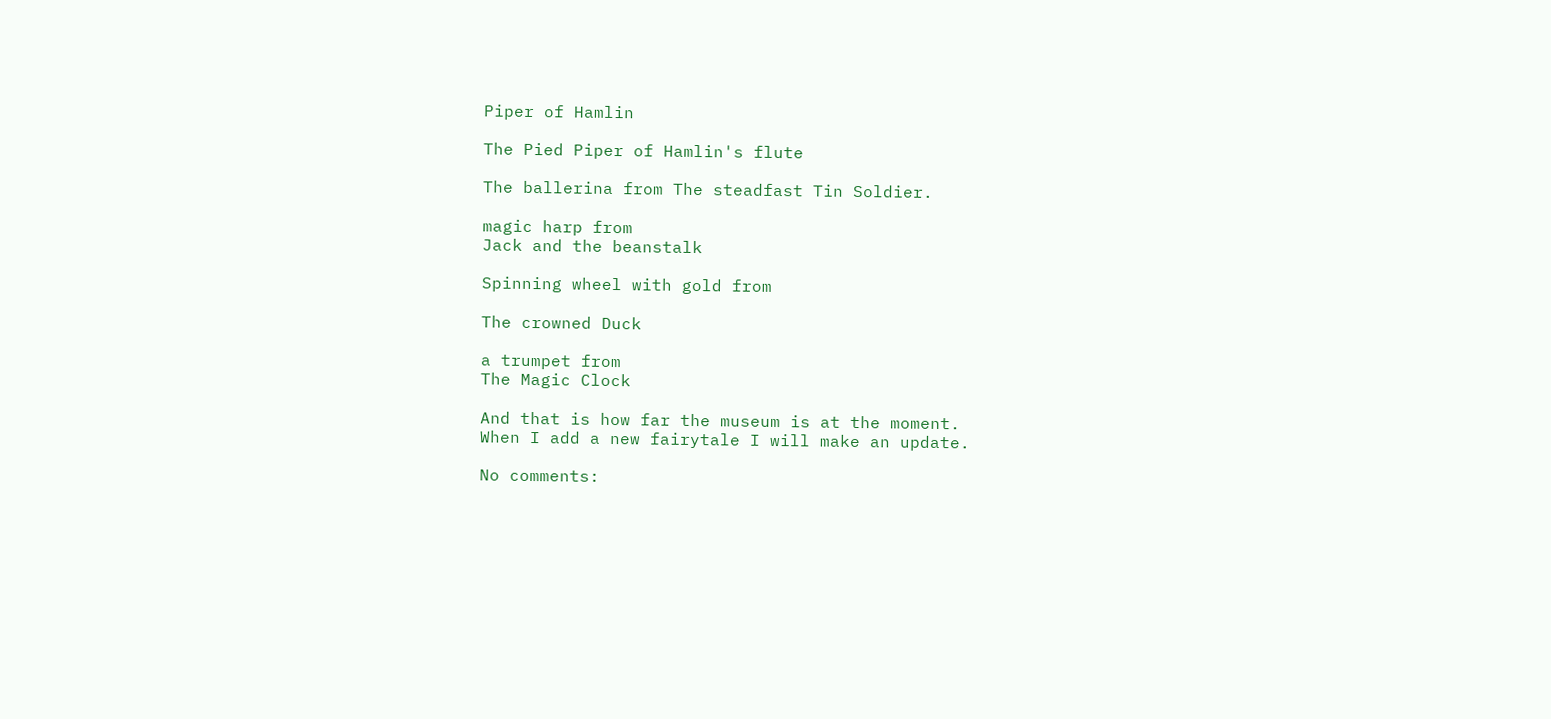Piper of Hamlin

The Pied Piper of Hamlin's flute

The ballerina from The steadfast Tin Soldier.

magic harp from
Jack and the beanstalk

Spinning wheel with gold from

The crowned Duck

a trumpet from
The Magic Clock

And that is how far the museum is at the moment.
When I add a new fairytale I will make an update.

No comments: